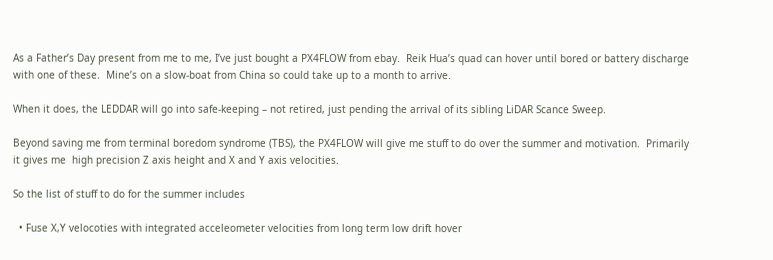As a Father’s Day present from me to me, I’ve just bought a PX4FLOW from ebay.  Reik Hua’s quad can hover until bored or battery discharge with one of these.  Mine’s on a slow-boat from China so could take up to a month to arrive.

When it does, the LEDDAR will go into safe-keeping – not retired, just pending the arrival of its sibling LiDAR Scance Sweep.

Beyond saving me from terminal boredom syndrome (TBS), the PX4FLOW will give me stuff to do over the summer and motivation.  Primarily it gives me  high precision Z axis height and X and Y axis velocities.

So the list of stuff to do for the summer includes

  • Fuse X,Y velocoties with integrated acceleometer velocities from long term low drift hover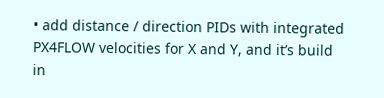• add distance / direction PIDs with integrated PX4FLOW velocities for X and Y, and it’s build in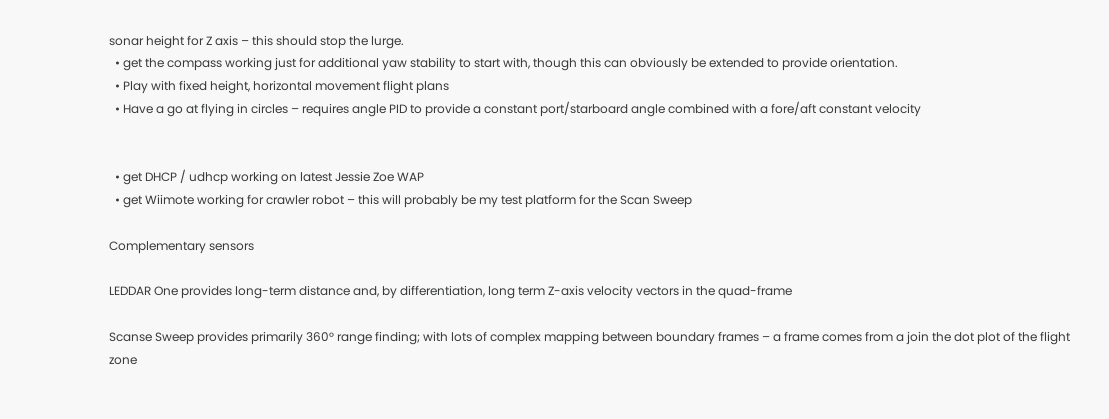sonar height for Z axis – this should stop the lurge.
  • get the compass working just for additional yaw stability to start with, though this can obviously be extended to provide orientation.
  • Play with fixed height, horizontal movement flight plans
  • Have a go at flying in circles – requires angle PID to provide a constant port/starboard angle combined with a fore/aft constant velocity


  • get DHCP / udhcp working on latest Jessie Zoe WAP
  • get Wiimote working for crawler robot – this will probably be my test platform for the Scan Sweep

Complementary sensors

LEDDAR One provides long-term distance and, by differentiation, long term Z-axis velocity vectors in the quad-frame

Scanse Sweep provides primarily 360° range finding; with lots of complex mapping between boundary frames – a frame comes from a join the dot plot of the flight zone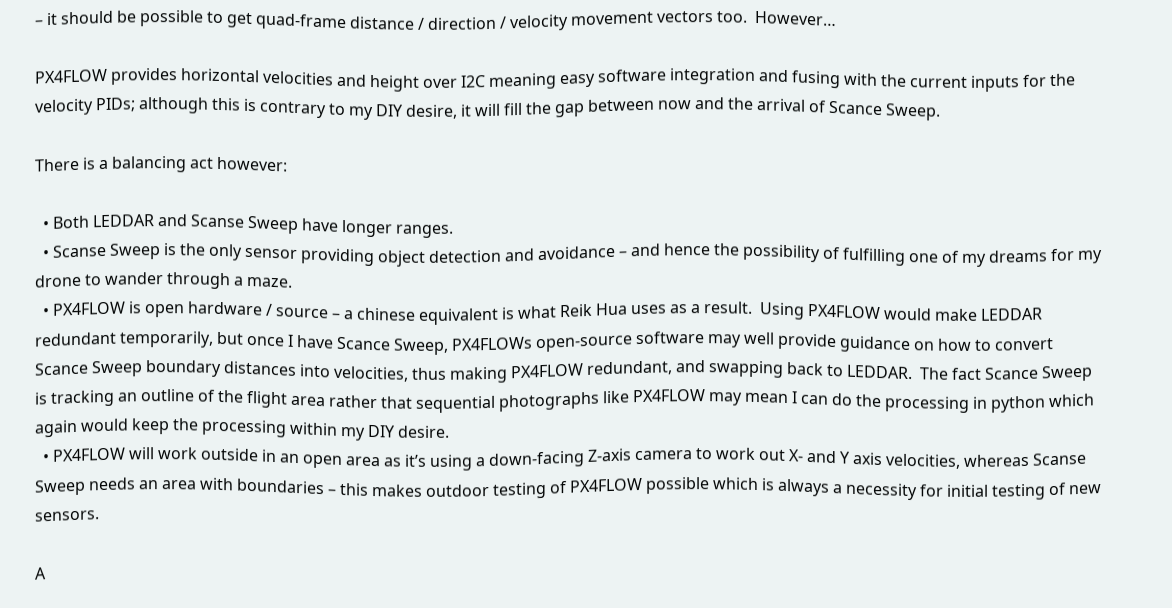– it should be possible to get quad-frame distance / direction / velocity movement vectors too.  However…

PX4FLOW provides horizontal velocities and height over I2C meaning easy software integration and fusing with the current inputs for the velocity PIDs; although this is contrary to my DIY desire, it will fill the gap between now and the arrival of Scance Sweep.

There is a balancing act however:

  • Both LEDDAR and Scanse Sweep have longer ranges.
  • Scanse Sweep is the only sensor providing object detection and avoidance – and hence the possibility of fulfilling one of my dreams for my drone to wander through a maze.
  • PX4FLOW is open hardware / source – a chinese equivalent is what Reik Hua uses as a result.  Using PX4FLOW would make LEDDAR redundant temporarily, but once I have Scance Sweep, PX4FLOWs open-source software may well provide guidance on how to convert Scance Sweep boundary distances into velocities, thus making PX4FLOW redundant, and swapping back to LEDDAR.  The fact Scance Sweep is tracking an outline of the flight area rather that sequential photographs like PX4FLOW may mean I can do the processing in python which again would keep the processing within my DIY desire.
  • PX4FLOW will work outside in an open area as it’s using a down-facing Z-axis camera to work out X- and Y axis velocities, whereas Scanse Sweep needs an area with boundaries – this makes outdoor testing of PX4FLOW possible which is always a necessity for initial testing of new sensors.

A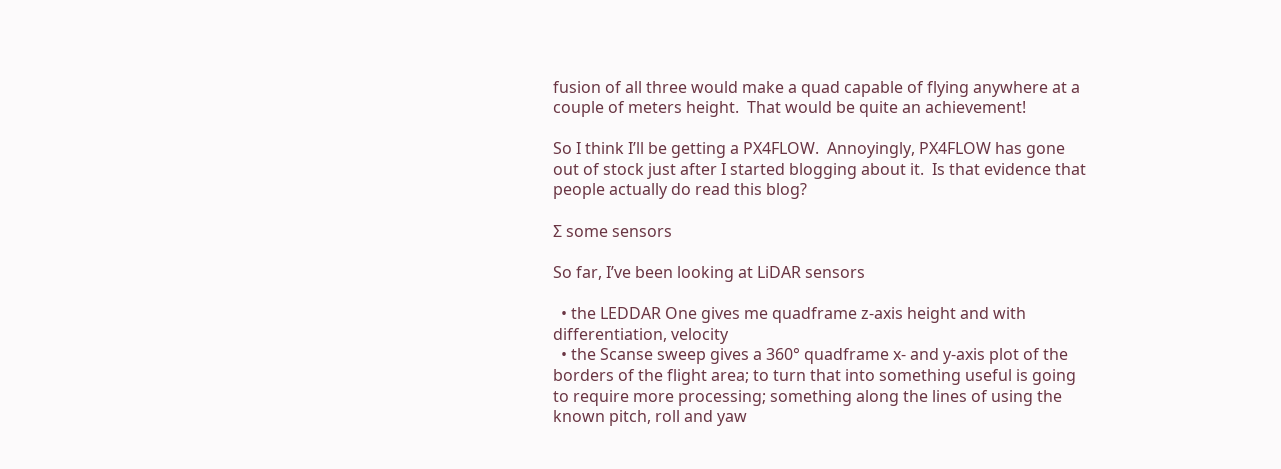fusion of all three would make a quad capable of flying anywhere at a couple of meters height.  That would be quite an achievement!

So I think I’ll be getting a PX4FLOW.  Annoyingly, PX4FLOW has gone out of stock just after I started blogging about it.  Is that evidence that people actually do read this blog?

Σ some sensors

So far, I’ve been looking at LiDAR sensors

  • the LEDDAR One gives me quadframe z-axis height and with differentiation, velocity
  • the Scanse sweep gives a 360° quadframe x- and y-axis plot of the borders of the flight area; to turn that into something useful is going to require more processing; something along the lines of using the known pitch, roll and yaw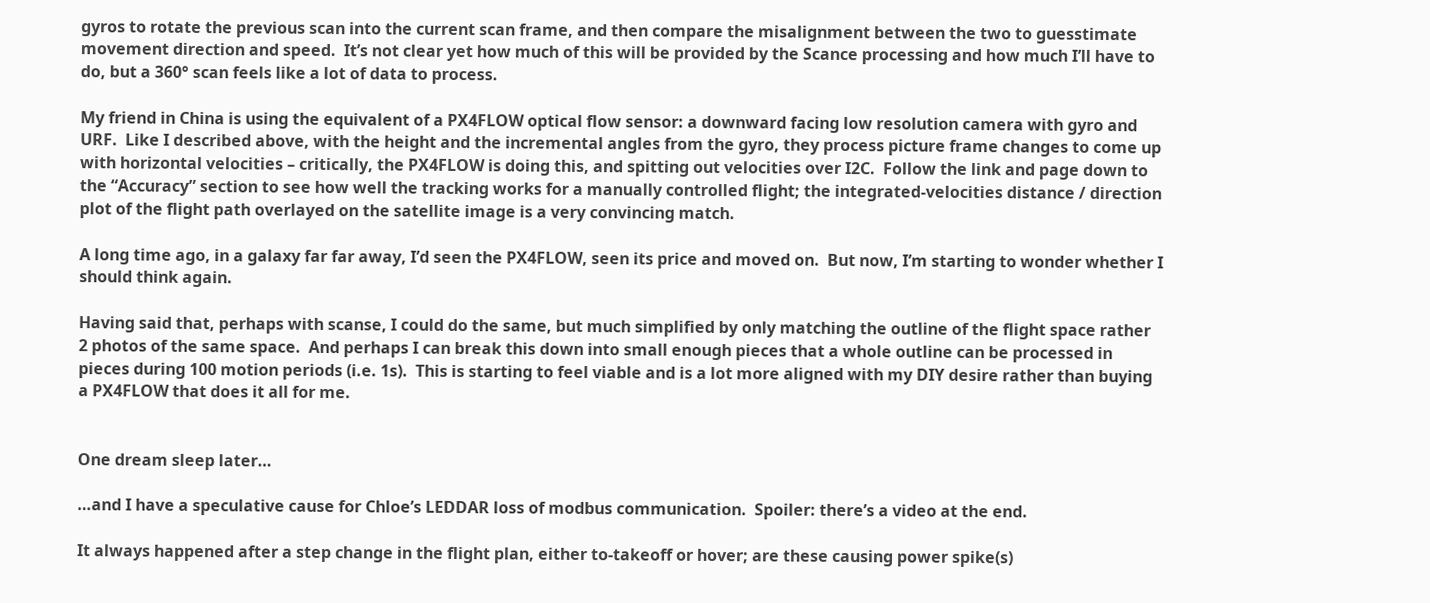gyros to rotate the previous scan into the current scan frame, and then compare the misalignment between the two to guesstimate movement direction and speed.  It’s not clear yet how much of this will be provided by the Scance processing and how much I’ll have to do, but a 360° scan feels like a lot of data to process.

My friend in China is using the equivalent of a PX4FLOW optical flow sensor: a downward facing low resolution camera with gyro and URF.  Like I described above, with the height and the incremental angles from the gyro, they process picture frame changes to come up with horizontal velocities – critically, the PX4FLOW is doing this, and spitting out velocities over I2C.  Follow the link and page down to the “Accuracy” section to see how well the tracking works for a manually controlled flight; the integrated-velocities distance / direction plot of the flight path overlayed on the satellite image is a very convincing match.

A long time ago, in a galaxy far far away, I’d seen the PX4FLOW, seen its price and moved on.  But now, I’m starting to wonder whether I should think again.

Having said that, perhaps with scanse, I could do the same, but much simplified by only matching the outline of the flight space rather 2 photos of the same space.  And perhaps I can break this down into small enough pieces that a whole outline can be processed in pieces during 100 motion periods (i.e. 1s).  This is starting to feel viable and is a lot more aligned with my DIY desire rather than buying a PX4FLOW that does it all for me.


One dream sleep later…

…and I have a speculative cause for Chloe’s LEDDAR loss of modbus communication.  Spoiler: there’s a video at the end.

It always happened after a step change in the flight plan, either to-takeoff or hover; are these causing power spike(s)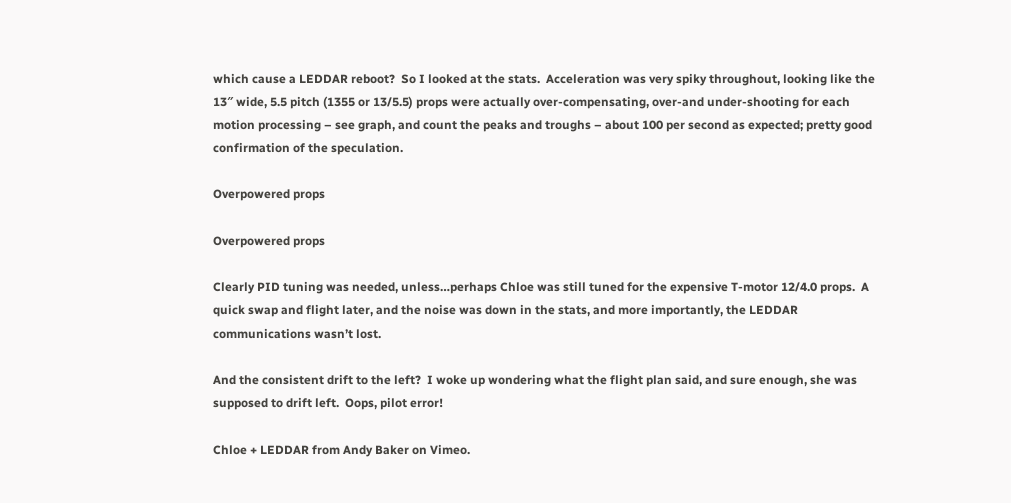which cause a LEDDAR reboot?  So I looked at the stats.  Acceleration was very spiky throughout, looking like the 13″ wide, 5.5 pitch (1355 or 13/5.5) props were actually over-compensating, over-and under-shooting for each motion processing – see graph, and count the peaks and troughs – about 100 per second as expected; pretty good confirmation of the speculation.

Overpowered props

Overpowered props

Clearly PID tuning was needed, unless…perhaps Chloe was still tuned for the expensive T-motor 12/4.0 props.  A quick swap and flight later, and the noise was down in the stats, and more importantly, the LEDDAR communications wasn’t lost.

And the consistent drift to the left?  I woke up wondering what the flight plan said, and sure enough, she was supposed to drift left.  Oops, pilot error!

Chloe + LEDDAR from Andy Baker on Vimeo.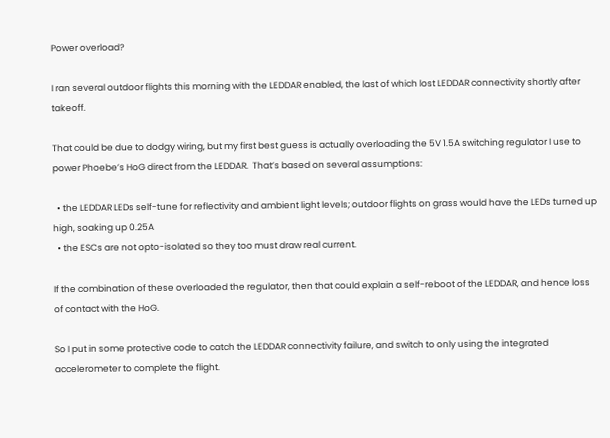Power overload?

I ran several outdoor flights this morning with the LEDDAR enabled, the last of which lost LEDDAR connectivity shortly after takeoff.

That could be due to dodgy wiring, but my first best guess is actually overloading the 5V 1.5A switching regulator I use to power Phoebe’s HoG direct from the LEDDAR.  That’s based on several assumptions:

  • the LEDDAR LEDs self-tune for reflectivity and ambient light levels; outdoor flights on grass would have the LEDs turned up high, soaking up 0.25A
  • the ESCs are not opto-isolated so they too must draw real current.

If the combination of these overloaded the regulator, then that could explain a self-reboot of the LEDDAR, and hence loss of contact with the HoG.

So I put in some protective code to catch the LEDDAR connectivity failure, and switch to only using the integrated accelerometer to complete the flight.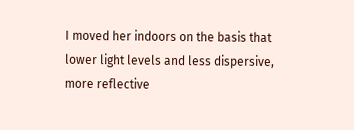I moved her indoors on the basis that lower light levels and less dispersive, more reflective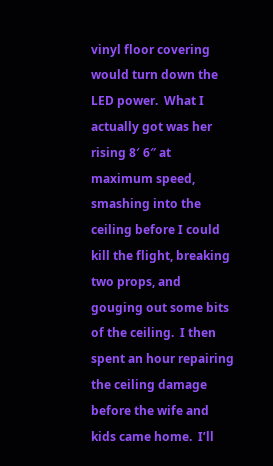vinyl floor covering would turn down the LED power.  What I actually got was her rising 8′ 6″ at maximum speed, smashing into the ceiling before I could kill the flight, breaking two props, and gouging out some bits of the ceiling.  I then spent an hour repairing the ceiling damage before the wife and kids came home.  I’ll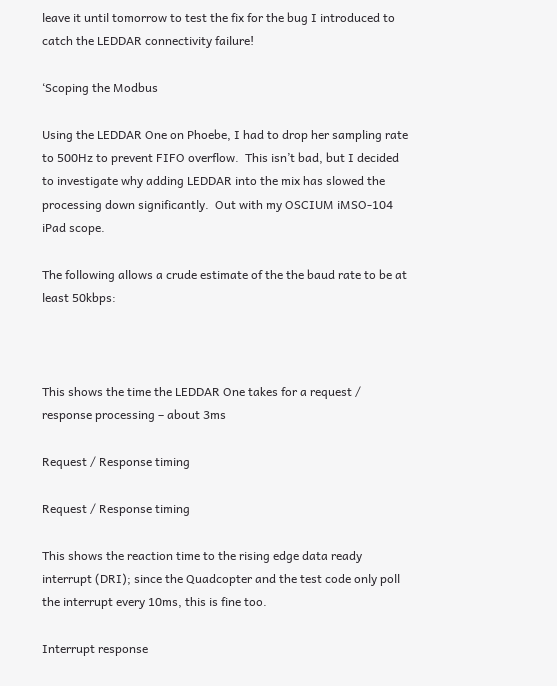leave it until tomorrow to test the fix for the bug I introduced to catch the LEDDAR connectivity failure!

‘Scoping the Modbus

Using the LEDDAR One on Phoebe, I had to drop her sampling rate to 500Hz to prevent FIFO overflow.  This isn’t bad, but I decided to investigate why adding LEDDAR into the mix has slowed the processing down significantly.  Out with my OSCIUM iMSO-104 iPad scope.

The following allows a crude estimate of the the baud rate to be at least 50kbps:



This shows the time the LEDDAR One takes for a request / response processing – about 3ms

Request / Response timing

Request / Response timing

This shows the reaction time to the rising edge data ready interrupt (DRI); since the Quadcopter and the test code only poll the interrupt every 10ms, this is fine too.

Interrupt response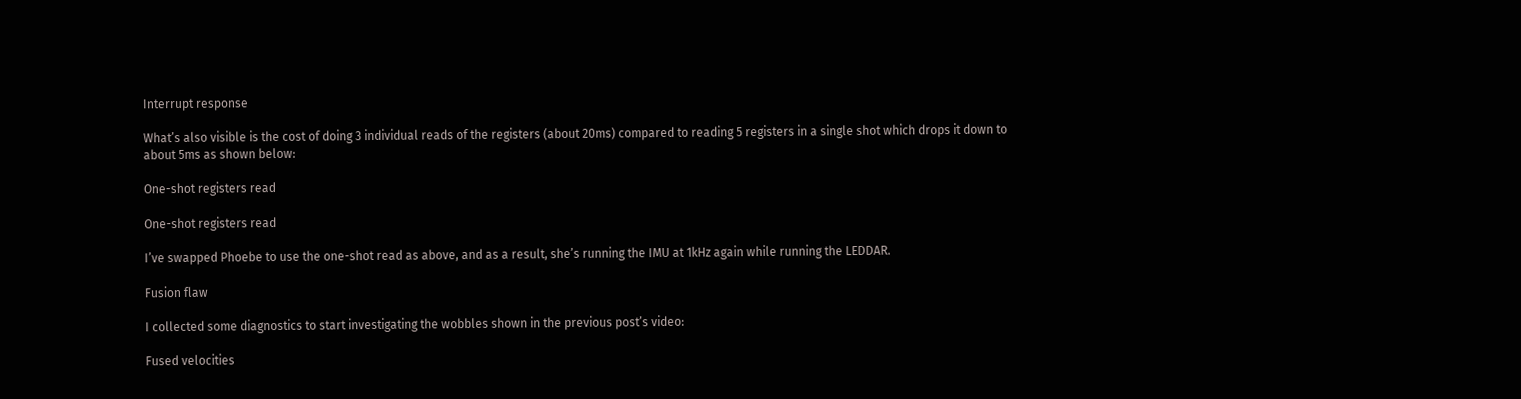Interrupt response

What’s also visible is the cost of doing 3 individual reads of the registers (about 20ms) compared to reading 5 registers in a single shot which drops it down to about 5ms as shown below:

One-shot registers read

One-shot registers read

I’ve swapped Phoebe to use the one-shot read as above, and as a result, she’s running the IMU at 1kHz again while running the LEDDAR.

Fusion flaw

I collected some diagnostics to start investigating the wobbles shown in the previous post’s video:

Fused velocities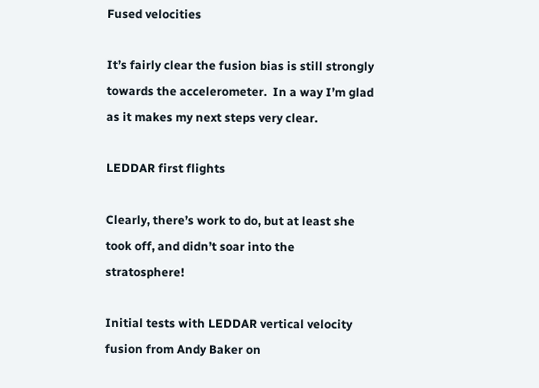Fused velocities

It’s fairly clear the fusion bias is still strongly towards the accelerometer.  In a way I’m glad as it makes my next steps very clear.

LEDDAR first flights

Clearly, there’s work to do, but at least she took off, and didn’t soar into the stratosphere!

Initial tests with LEDDAR vertical velocity fusion from Andy Baker on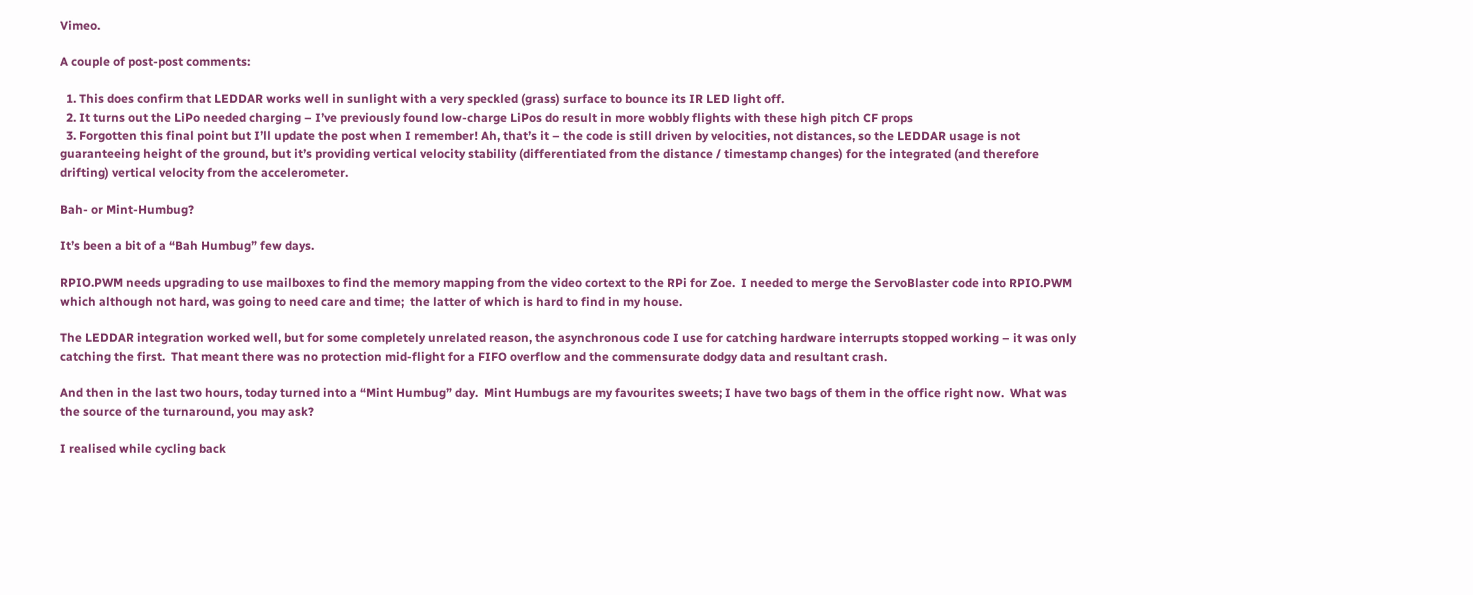Vimeo.

A couple of post-post comments:

  1. This does confirm that LEDDAR works well in sunlight with a very speckled (grass) surface to bounce its IR LED light off.
  2. It turns out the LiPo needed charging – I’ve previously found low-charge LiPos do result in more wobbly flights with these high pitch CF props
  3. Forgotten this final point but I’ll update the post when I remember! Ah, that’s it – the code is still driven by velocities, not distances, so the LEDDAR usage is not guaranteeing height of the ground, but it’s providing vertical velocity stability (differentiated from the distance / timestamp changes) for the integrated (and therefore drifting) vertical velocity from the accelerometer.

Bah- or Mint-Humbug?

It’s been a bit of a “Bah Humbug” few days.

RPIO.PWM needs upgrading to use mailboxes to find the memory mapping from the video cortext to the RPi for Zoe.  I needed to merge the ServoBlaster code into RPIO.PWM which although not hard, was going to need care and time;  the latter of which is hard to find in my house.

The LEDDAR integration worked well, but for some completely unrelated reason, the asynchronous code I use for catching hardware interrupts stopped working – it was only catching the first.  That meant there was no protection mid-flight for a FIFO overflow and the commensurate dodgy data and resultant crash.

And then in the last two hours, today turned into a “Mint Humbug” day.  Mint Humbugs are my favourites sweets; I have two bags of them in the office right now.  What was the source of the turnaround, you may ask?

I realised while cycling back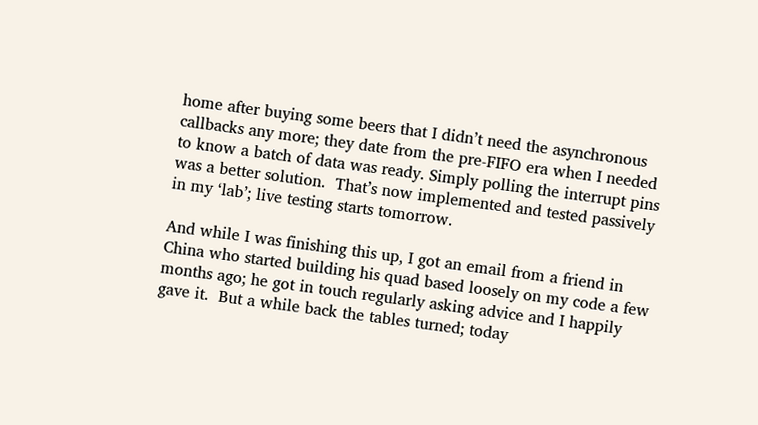home after buying some beers that I didn’t need the asynchronous callbacks any more; they date from the pre-FIFO era when I needed to know a batch of data was ready. Simply polling the interrupt pins was a better solution.  That’s now implemented and tested passively in my ‘lab’; live testing starts tomorrow.

And while I was finishing this up, I got an email from a friend in China who started building his quad based loosely on my code a few months ago; he got in touch regularly asking advice and I happily gave it.  But a while back the tables turned; today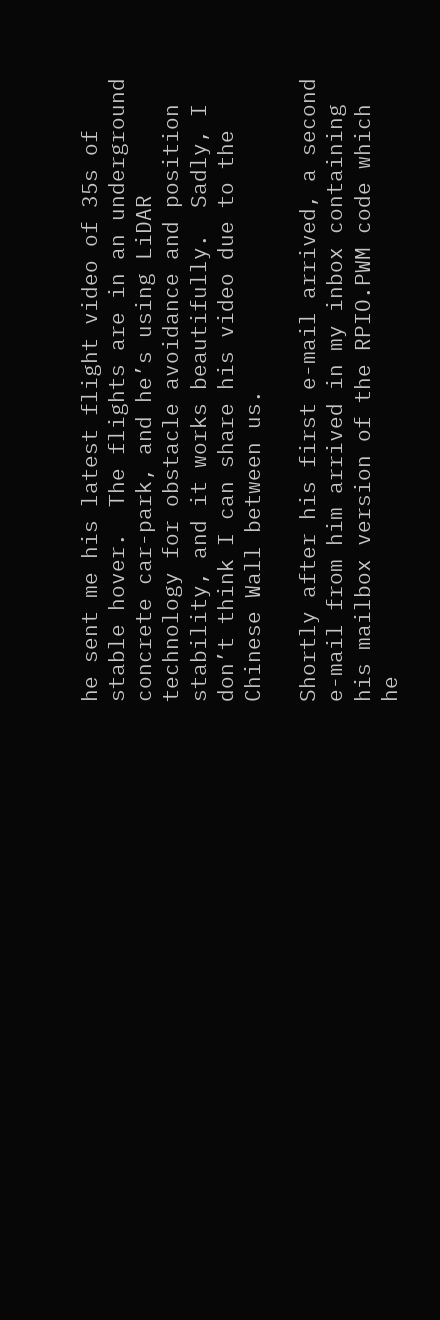he sent me his latest flight video of 35s of stable hover.  The flights are in an underground concrete car-park, and he’s using LiDAR technology for obstacle avoidance and position stability, and it works beautifully.  Sadly, I don’t think I can share his video due to the Chinese Wall between us.

Shortly after his first e-mail arrived, a second e-mail from him arrived in my inbox containing his mailbox version of the RPIO.PWM code which he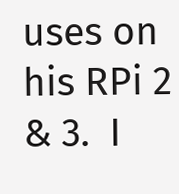uses on his RPi 2 & 3.  I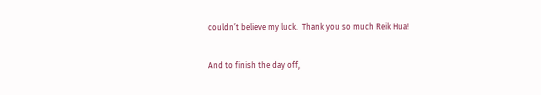couldn’t believe my luck.  Thank you so much Reik Hua!

And to finish the day off,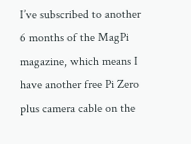I’ve subscribed to another 6 months of the MagPi magazine, which means I have another free Pi Zero plus camera cable on the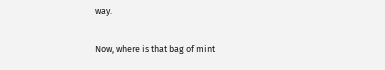way.

Now, where is that bag of mint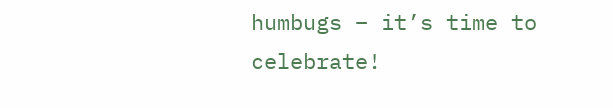humbugs – it’s time to celebrate!